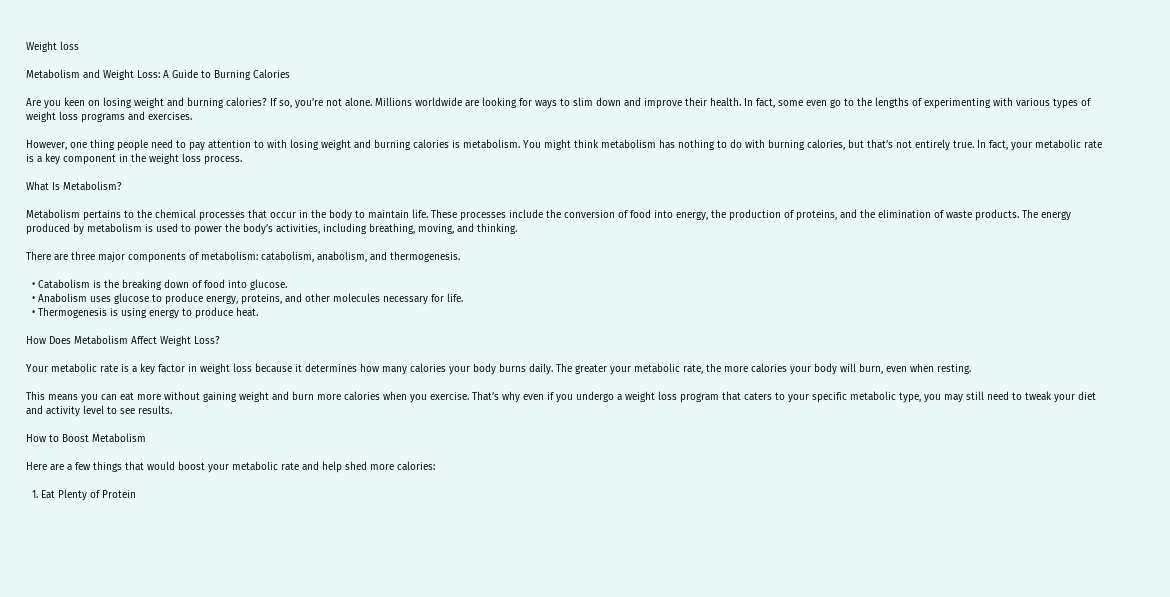Weight loss

Metabolism and Weight Loss: A Guide to Burning Calories

Are you keen on losing weight and burning calories? If so, you’re not alone. Millions worldwide are looking for ways to slim down and improve their health. In fact, some even go to the lengths of experimenting with various types of weight loss programs and exercises.

However, one thing people need to pay attention to with losing weight and burning calories is metabolism. You might think metabolism has nothing to do with burning calories, but that’s not entirely true. In fact, your metabolic rate is a key component in the weight loss process.

What Is Metabolism?

Metabolism pertains to the chemical processes that occur in the body to maintain life. These processes include the conversion of food into energy, the production of proteins, and the elimination of waste products. The energy produced by metabolism is used to power the body’s activities, including breathing, moving, and thinking.

There are three major components of metabolism: catabolism, anabolism, and thermogenesis.

  • Catabolism is the breaking down of food into glucose.
  • Anabolism uses glucose to produce energy, proteins, and other molecules necessary for life.
  • Thermogenesis is using energy to produce heat.

How Does Metabolism Affect Weight Loss?

Your metabolic rate is a key factor in weight loss because it determines how many calories your body burns daily. The greater your metabolic rate, the more calories your body will burn, even when resting.

This means you can eat more without gaining weight and burn more calories when you exercise. That’s why even if you undergo a weight loss program that caters to your specific metabolic type, you may still need to tweak your diet and activity level to see results.

How to Boost Metabolism

Here are a few things that would boost your metabolic rate and help shed more calories:

  1. Eat Plenty of Protein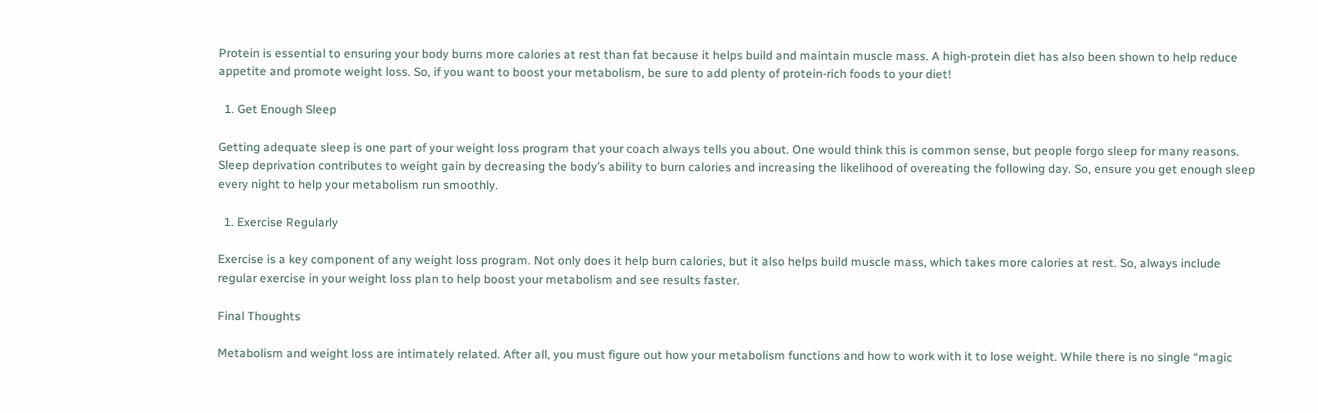Protein is essential to ensuring your body burns more calories at rest than fat because it helps build and maintain muscle mass. A high-protein diet has also been shown to help reduce appetite and promote weight loss. So, if you want to boost your metabolism, be sure to add plenty of protein-rich foods to your diet!

  1. Get Enough Sleep

Getting adequate sleep is one part of your weight loss program that your coach always tells you about. One would think this is common sense, but people forgo sleep for many reasons. Sleep deprivation contributes to weight gain by decreasing the body’s ability to burn calories and increasing the likelihood of overeating the following day. So, ensure you get enough sleep every night to help your metabolism run smoothly.

  1. Exercise Regularly

Exercise is a key component of any weight loss program. Not only does it help burn calories, but it also helps build muscle mass, which takes more calories at rest. So, always include regular exercise in your weight loss plan to help boost your metabolism and see results faster.

Final Thoughts

Metabolism and weight loss are intimately related. After all, you must figure out how your metabolism functions and how to work with it to lose weight. While there is no single “magic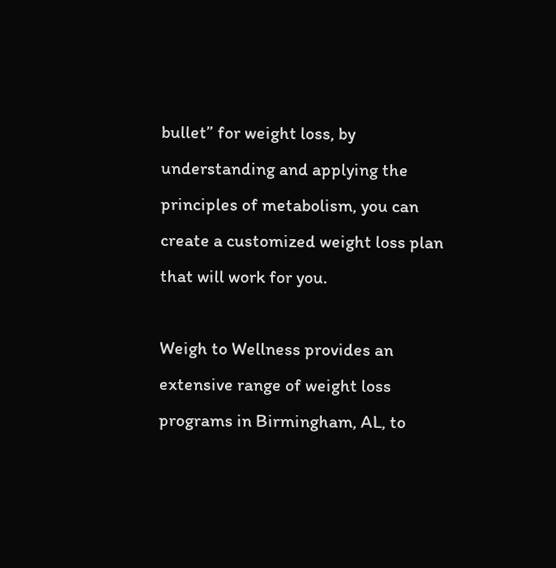bullet” for weight loss, by understanding and applying the principles of metabolism, you can create a customized weight loss plan that will work for you.

Weigh to Wellness provides an extensive range of weight loss programs in Birmingham, AL, to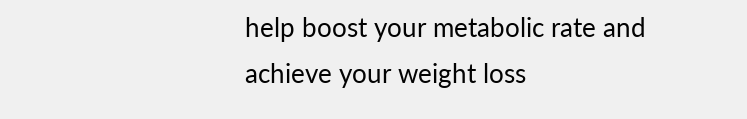help boost your metabolic rate and achieve your weight loss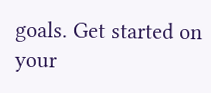goals. Get started on your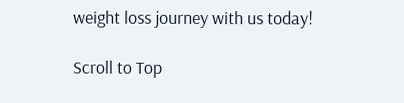weight loss journey with us today!

Scroll to Top